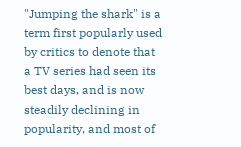"Jumping the shark" is a term first popularly used by critics to denote that a TV series had seen its best days, and is now steadily declining in popularity, and most of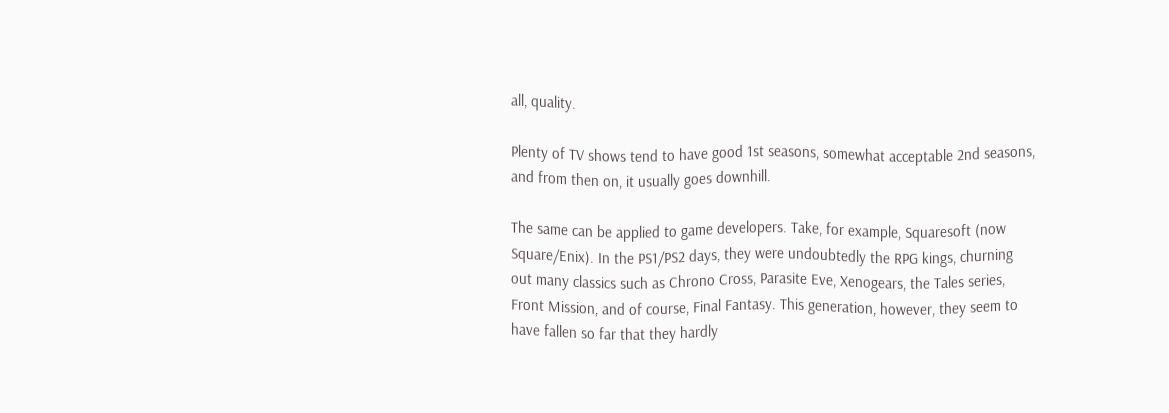all, quality.

Plenty of TV shows tend to have good 1st seasons, somewhat acceptable 2nd seasons, and from then on, it usually goes downhill.

The same can be applied to game developers. Take, for example, Squaresoft (now Square/Enix). In the PS1/PS2 days, they were undoubtedly the RPG kings, churning out many classics such as Chrono Cross, Parasite Eve, Xenogears, the Tales series, Front Mission, and of course, Final Fantasy. This generation, however, they seem to have fallen so far that they hardly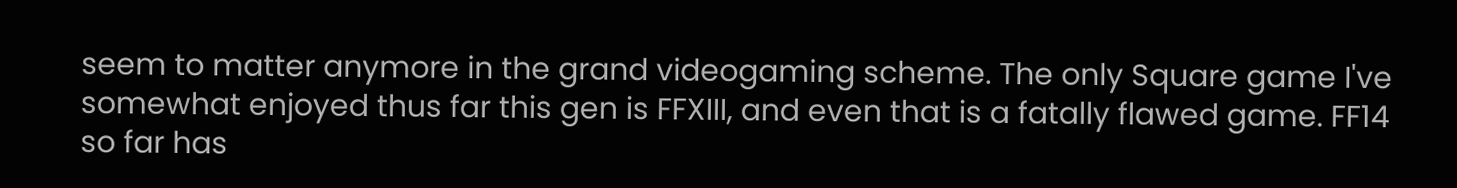seem to matter anymore in the grand videogaming scheme. The only Square game I've somewhat enjoyed thus far this gen is FFXIII, and even that is a fatally flawed game. FF14 so far has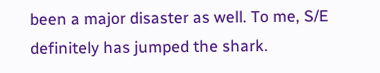been a major disaster as well. To me, S/E definitely has jumped the shark.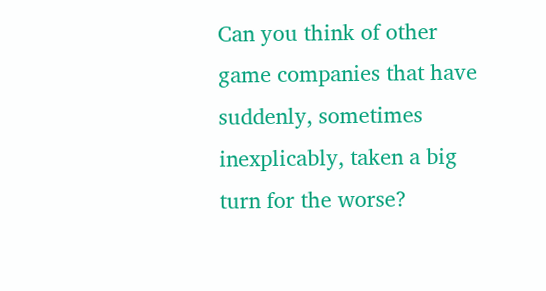Can you think of other game companies that have suddenly, sometimes inexplicably, taken a big turn for the worse?